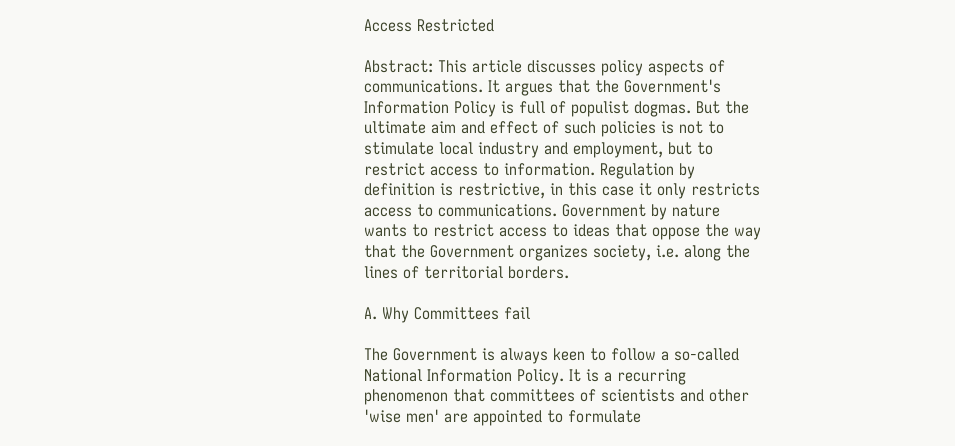Access Restricted

Abstract: This article discusses policy aspects of communications. It argues that the Government's Information Policy is full of populist dogmas. But the ultimate aim and effect of such policies is not to stimulate local industry and employment, but to restrict access to information. Regulation by definition is restrictive, in this case it only restricts access to communications. Government by nature wants to restrict access to ideas that oppose the way that the Government organizes society, i.e. along the lines of territorial borders.

A. Why Committees fail

The Government is always keen to follow a so-called National Information Policy. It is a recurring phenomenon that committees of scientists and other 'wise men' are appointed to formulate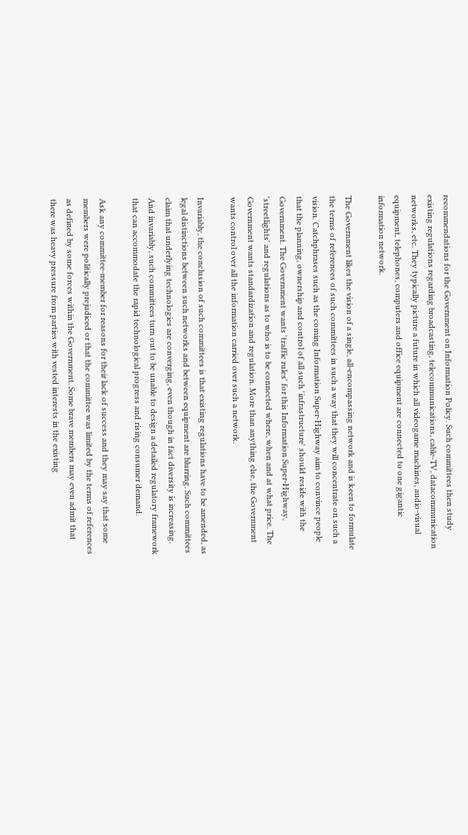recommendations for the Government on Information Policy. Such committees then study existing regulations regarding broadcasting, telecommunications, cable-TV, datacommunication networks, etc. They typically picture a future in which all videogame machines, audio-visual equipment, telephones, computers and office equipment are connected to one gigantic information network.

The Government likes the vision of a single, all-encompassing network and is keen to formulate the terms of references of such committees in such a way that they will concentrate on such a vision. Catchphrases such as the coming Information Super-Highway aim to convince people that the planning, ownership and control of all such 'infrastructure' should reside with the Government. The Government wants 'traffic rules' for this Information Super-Highway, 'streetlights' and regulations as to who is to be connected where, when and at what price. The Government wants standardization and regulation. More than anything else, the Government wants control over all the information carried over such a network.

Invariably, the conclusion of such committees is that existing regulations have to be amended, as legal distinctions between such networks and between equipment are blurring. Such committees claim that underlying technologies are converging, even though in fact diversity is increasing. And invariably, such committees turn out to be unable to design a detailed regulatory framework that can accommodate the rapid technological progress and rising consumer demand.

Ask any committee-member for reasons for their lack of success and they may say that some members were politically prejudiced or that the committee was limited by the terms of references as defined by some forces within the Government. Some brave members may even admit that there was heavy pressure from parties with vested interests in the existing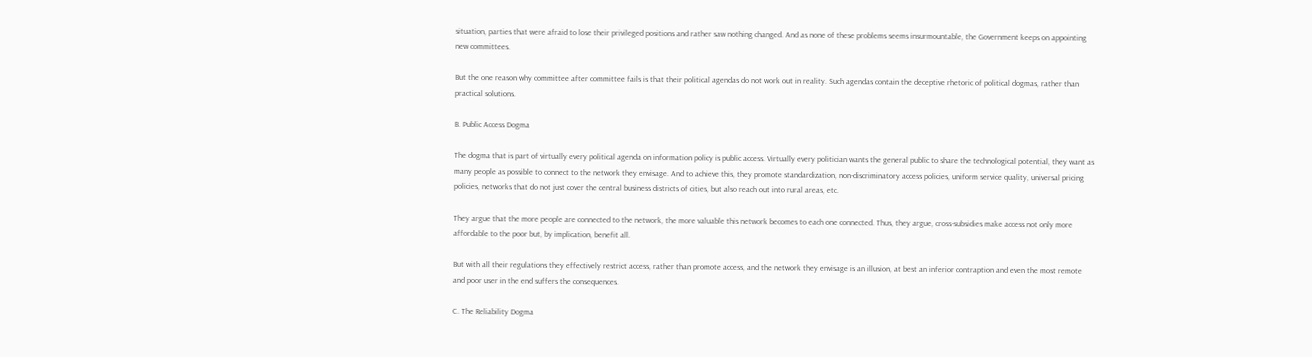situation, parties that were afraid to lose their privileged positions and rather saw nothing changed. And as none of these problems seems insurmountable, the Government keeps on appointing new committees.

But the one reason why committee after committee fails is that their political agendas do not work out in reality. Such agendas contain the deceptive rhetoric of political dogmas, rather than practical solutions.

B. Public Access Dogma

The dogma that is part of virtually every political agenda on information policy is public access. Virtually every politician wants the general public to share the technological potential, they want as many people as possible to connect to the network they envisage. And to achieve this, they promote standardization, non-discriminatory access policies, uniform service quality, universal pricing policies, networks that do not just cover the central business districts of cities, but also reach out into rural areas, etc.

They argue that the more people are connected to the network, the more valuable this network becomes to each one connected. Thus, they argue, cross-subsidies make access not only more affordable to the poor but, by implication, benefit all.

But with all their regulations they effectively restrict access, rather than promote access, and the network they envisage is an illusion, at best an inferior contraption and even the most remote and poor user in the end suffers the consequences.

C. The Reliability Dogma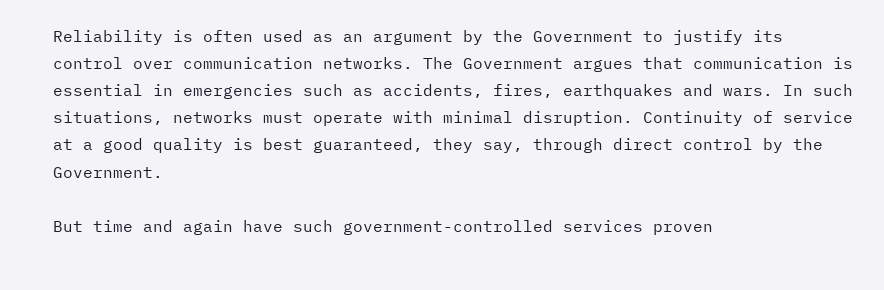Reliability is often used as an argument by the Government to justify its control over communication networks. The Government argues that communication is essential in emergencies such as accidents, fires, earthquakes and wars. In such situations, networks must operate with minimal disruption. Continuity of service at a good quality is best guaranteed, they say, through direct control by the Government.

But time and again have such government-controlled services proven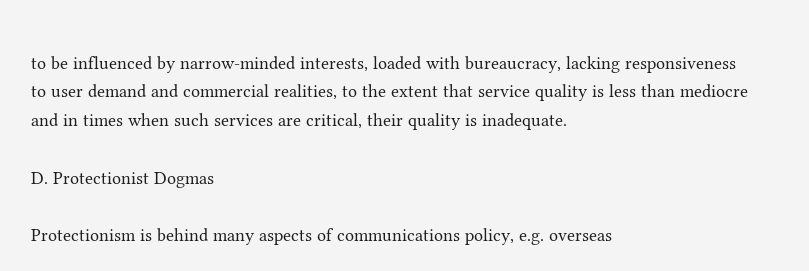to be influenced by narrow-minded interests, loaded with bureaucracy, lacking responsiveness to user demand and commercial realities, to the extent that service quality is less than mediocre and in times when such services are critical, their quality is inadequate.

D. Protectionist Dogmas

Protectionism is behind many aspects of communications policy, e.g. overseas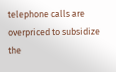telephone calls are overpriced to subsidize the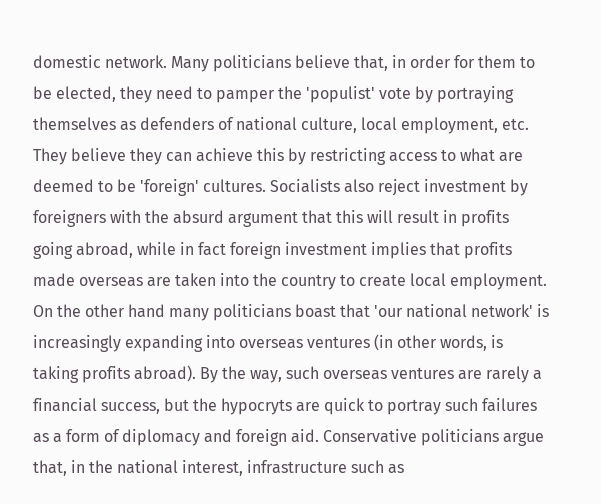domestic network. Many politicians believe that, in order for them to be elected, they need to pamper the 'populist' vote by portraying themselves as defenders of national culture, local employment, etc. They believe they can achieve this by restricting access to what are deemed to be 'foreign' cultures. Socialists also reject investment by foreigners with the absurd argument that this will result in profits going abroad, while in fact foreign investment implies that profits made overseas are taken into the country to create local employment. On the other hand many politicians boast that 'our national network' is increasingly expanding into overseas ventures (in other words, is taking profits abroad). By the way, such overseas ventures are rarely a financial success, but the hypocryts are quick to portray such failures as a form of diplomacy and foreign aid. Conservative politicians argue that, in the national interest, infrastructure such as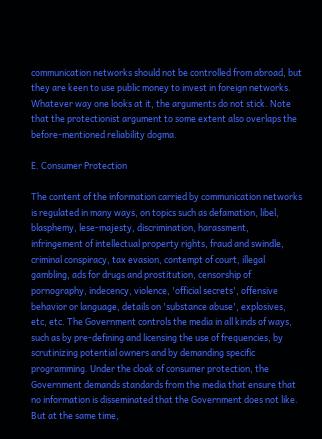communication networks should not be controlled from abroad, but they are keen to use public money to invest in foreign networks. Whatever way one looks at it, the arguments do not stick. Note that the protectionist argument to some extent also overlaps the before-mentioned reliability dogma.

E. Consumer Protection

The content of the information carried by communication networks is regulated in many ways, on topics such as defamation, libel, blasphemy, lese-majesty, discrimination, harassment, infringement of intellectual property rights, fraud and swindle, criminal conspiracy, tax evasion, contempt of court, illegal gambling, ads for drugs and prostitution, censorship of pornography, indecency, violence, 'official secrets', offensive behavior or language, details on 'substance abuse', explosives, etc, etc. The Government controls the media in all kinds of ways, such as by pre-defining and licensing the use of frequencies, by scrutinizing potential owners and by demanding specific programming. Under the cloak of consumer protection, the Government demands standards from the media that ensure that no information is disseminated that the Government does not like. But at the same time,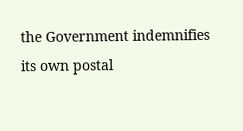the Government indemnifies its own postal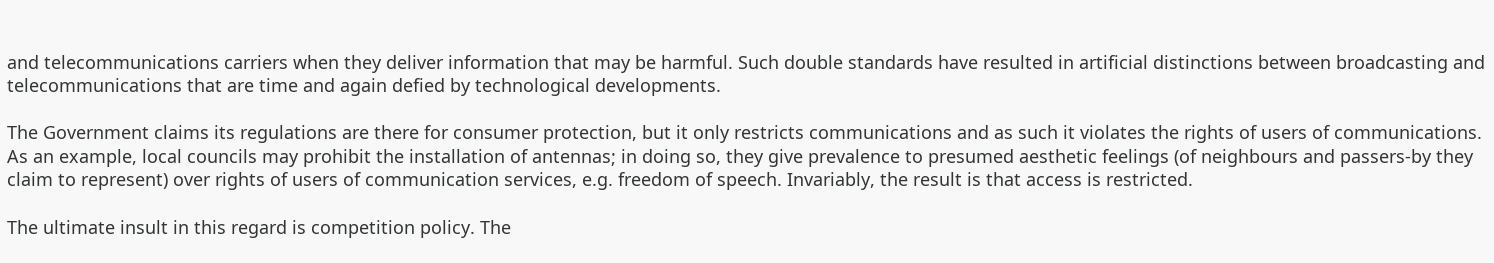and telecommunications carriers when they deliver information that may be harmful. Such double standards have resulted in artificial distinctions between broadcasting and telecommunications that are time and again defied by technological developments.

The Government claims its regulations are there for consumer protection, but it only restricts communications and as such it violates the rights of users of communications. As an example, local councils may prohibit the installation of antennas; in doing so, they give prevalence to presumed aesthetic feelings (of neighbours and passers-by they claim to represent) over rights of users of communication services, e.g. freedom of speech. Invariably, the result is that access is restricted.

The ultimate insult in this regard is competition policy. The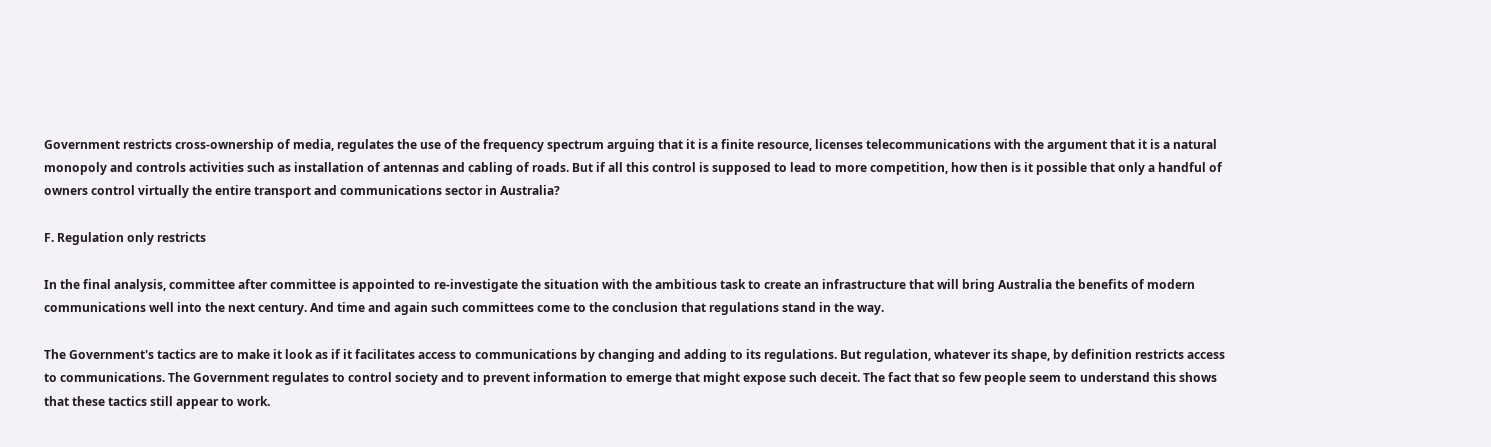Government restricts cross-ownership of media, regulates the use of the frequency spectrum arguing that it is a finite resource, licenses telecommunications with the argument that it is a natural monopoly and controls activities such as installation of antennas and cabling of roads. But if all this control is supposed to lead to more competition, how then is it possible that only a handful of owners control virtually the entire transport and communications sector in Australia?

F. Regulation only restricts

In the final analysis, committee after committee is appointed to re-investigate the situation with the ambitious task to create an infrastructure that will bring Australia the benefits of modern communications well into the next century. And time and again such committees come to the conclusion that regulations stand in the way.

The Government's tactics are to make it look as if it facilitates access to communications by changing and adding to its regulations. But regulation, whatever its shape, by definition restricts access to communications. The Government regulates to control society and to prevent information to emerge that might expose such deceit. The fact that so few people seem to understand this shows that these tactics still appear to work.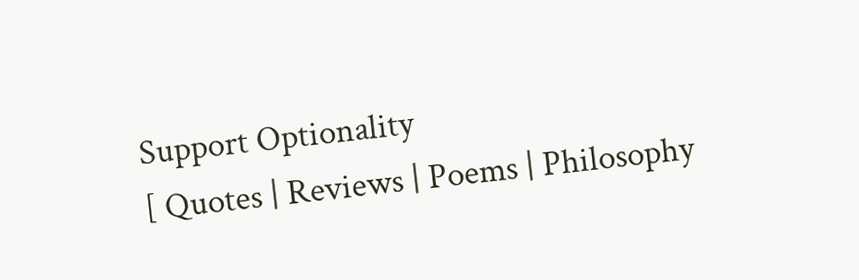Support Optionality
[ Quotes | Reviews | Poems | Philosophy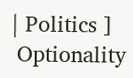| Politics ]
 Optionality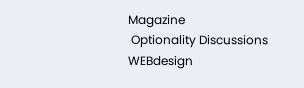Magazine
 Optionality Discussions
WEBdesign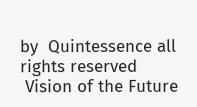by  Quintessence all rights reserved
 Vision of the Future